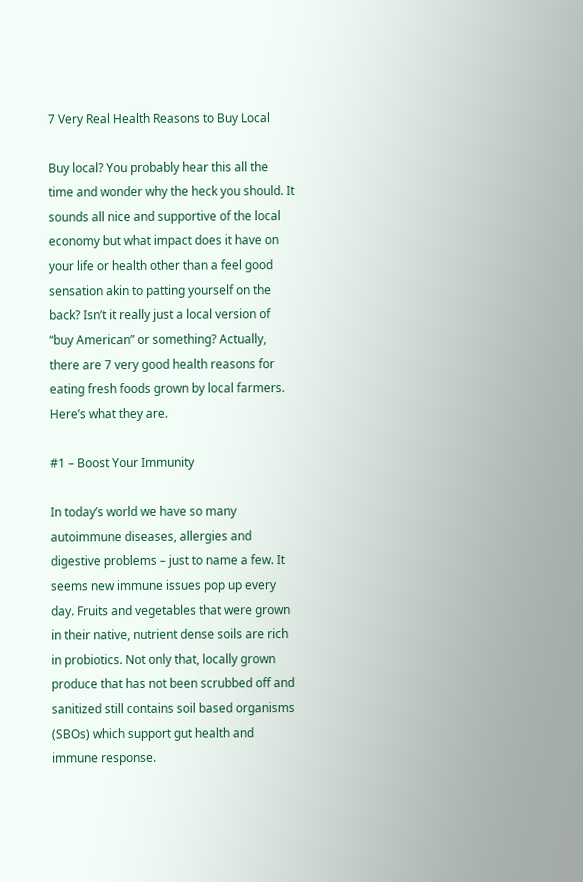7 Very Real Health Reasons to Buy Local

Buy local? You probably hear this all the time and wonder why the heck you should. It sounds all nice and supportive of the local economy but what impact does it have on your life or health other than a feel good sensation akin to patting yourself on the back? Isn’t it really just a local version of “buy American” or something? Actually, there are 7 very good health reasons for eating fresh foods grown by local farmers. Here’s what they are.

#1 – Boost Your Immunity

In today’s world we have so many autoimmune diseases, allergies and digestive problems – just to name a few. It seems new immune issues pop up every day. Fruits and vegetables that were grown in their native, nutrient dense soils are rich in probiotics. Not only that, locally grown produce that has not been scrubbed off and sanitized still contains soil based organisms (SBOs) which support gut health and immune response.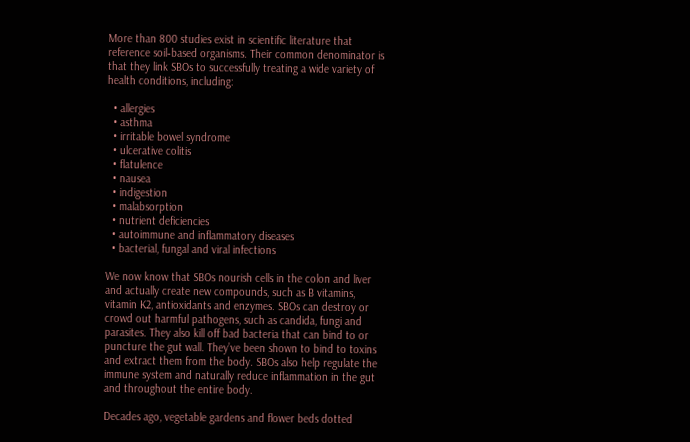More than 800 studies exist in scientific literature that reference soil‐based organisms. Their common denominator is that they link SBOs to successfully treating a wide variety of health conditions, including:

  • allergies
  • asthma
  • irritable bowel syndrome
  • ulcerative colitis
  • flatulence
  • nausea
  • indigestion
  • malabsorption
  • nutrient deficiencies
  • autoimmune and inflammatory diseases
  • bacterial, fungal and viral infections

We now know that SBOs nourish cells in the colon and liver and actually create new compounds, such as B vitamins, vitamin K2, antioxidants and enzymes. SBOs can destroy or crowd out harmful pathogens, such as candida, fungi and parasites. They also kill off bad bacteria that can bind to or puncture the gut wall. They’ve been shown to bind to toxins and extract them from the body. SBOs also help regulate the immune system and naturally reduce inflammation in the gut and throughout the entire body.

Decades ago, vegetable gardens and flower beds dotted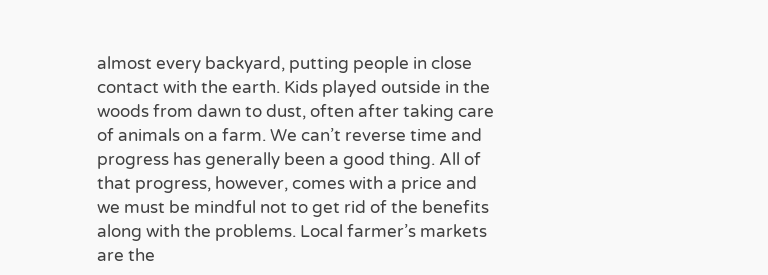almost every backyard, putting people in close contact with the earth. Kids played outside in the woods from dawn to dust, often after taking care of animals on a farm. We can’t reverse time and progress has generally been a good thing. All of that progress, however, comes with a price and we must be mindful not to get rid of the benefits along with the problems. Local farmer’s markets are the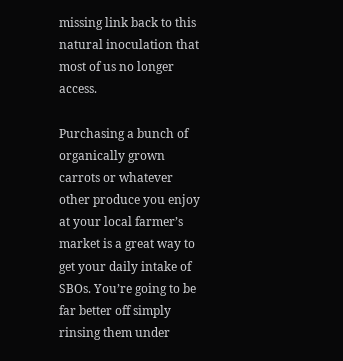missing link back to this natural inoculation that most of us no longer access.

Purchasing a bunch of organically grown carrots or whatever other produce you enjoy at your local farmer’s market is a great way to get your daily intake of SBOs. You’re going to be far better off simply rinsing them under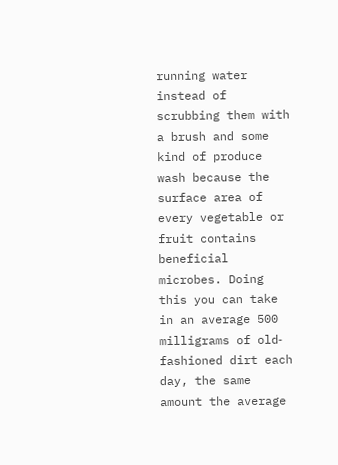running water instead of scrubbing them with a brush and some kind of produce wash because the surface area of every vegetable or fruit contains beneficial microbes. Doing this you can take in an average 500 milligrams of old‐fashioned dirt each day, the same amount the average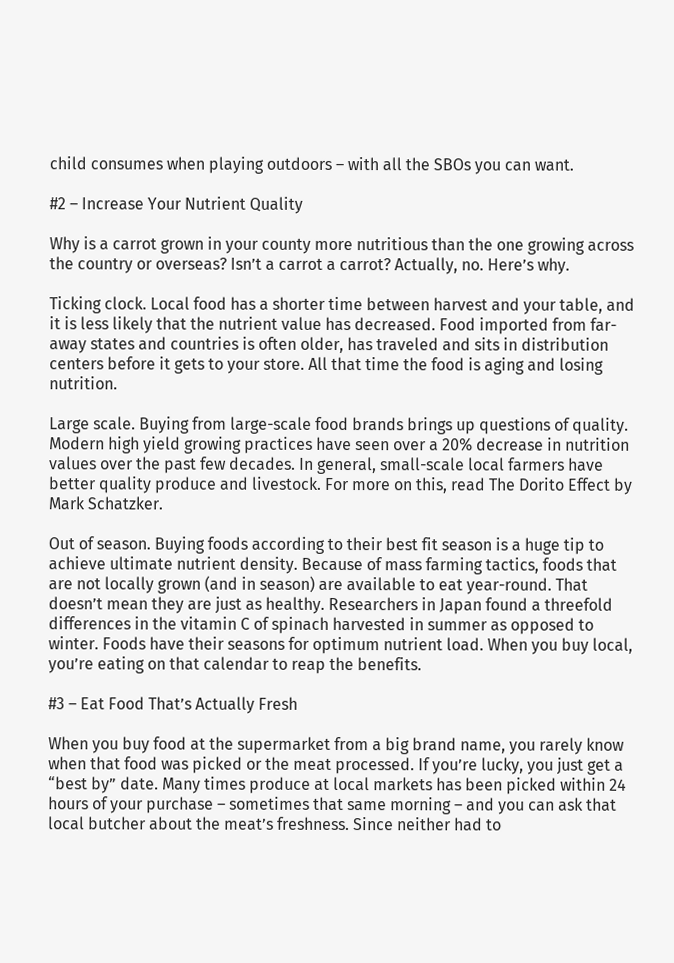child consumes when playing outdoors – with all the SBOs you can want.

#2 – Increase Your Nutrient Quality

Why is a carrot grown in your county more nutritious than the one growing across the country or overseas? Isn’t a carrot a carrot? Actually, no. Here’s why.

Ticking clock. Local food has a shorter time between harvest and your table, and it is less likely that the nutrient value has decreased. Food imported from far-away states and countries is often older, has traveled and sits in distribution centers before it gets to your store. All that time the food is aging and losing nutrition.

Large scale. Buying from large-scale food brands brings up questions of quality. Modern high yield growing practices have seen over a 20% decrease in nutrition values over the past few decades. In general, small-scale local farmers have better quality produce and livestock. For more on this, read The Dorito Effect by Mark Schatzker.

Out of season. Buying foods according to their best fit season is a huge tip to achieve ultimate nutrient density. Because of mass farming tactics, foods that are not locally grown (and in season) are available to eat year-round. That doesn’t mean they are just as healthy. Researchers in Japan found a threefold differences in the vitamin C of spinach harvested in summer as opposed to winter. Foods have their seasons for optimum nutrient load. When you buy local, you’re eating on that calendar to reap the benefits.

#3 – Eat Food That’s Actually Fresh

When you buy food at the supermarket from a big brand name, you rarely know when that food was picked or the meat processed. If you’re lucky, you just get a “best by” date. Many times produce at local markets has been picked within 24 hours of your purchase – sometimes that same morning – and you can ask that local butcher about the meat’s freshness. Since neither had to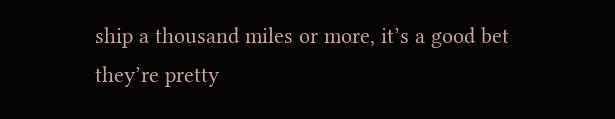ship a thousand miles or more, it’s a good bet they’re pretty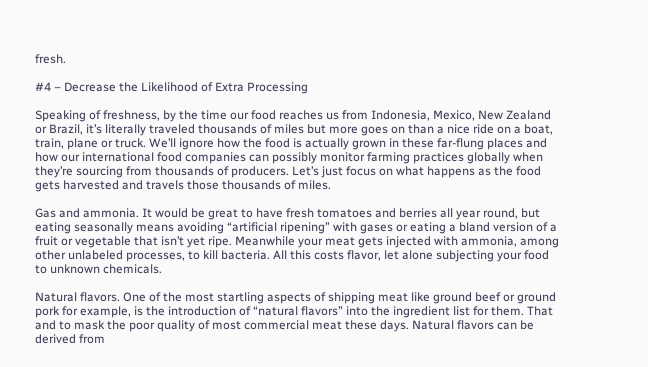fresh.

#4 – Decrease the Likelihood of Extra Processing

Speaking of freshness, by the time our food reaches us from Indonesia, Mexico, New Zealand or Brazil, it’s literally traveled thousands of miles but more goes on than a nice ride on a boat, train, plane or truck. We’ll ignore how the food is actually grown in these far-flung places and how our international food companies can possibly monitor farming practices globally when they’re sourcing from thousands of producers. Let’s just focus on what happens as the food gets harvested and travels those thousands of miles.

Gas and ammonia. It would be great to have fresh tomatoes and berries all year round, but eating seasonally means avoiding “artificial ripening” with gases or eating a bland version of a fruit or vegetable that isn’t yet ripe. Meanwhile your meat gets injected with ammonia, among other unlabeled processes, to kill bacteria. All this costs flavor, let alone subjecting your food to unknown chemicals.

Natural flavors. One of the most startling aspects of shipping meat like ground beef or ground pork for example, is the introduction of “natural flavors” into the ingredient list for them. That and to mask the poor quality of most commercial meat these days. Natural flavors can be derived from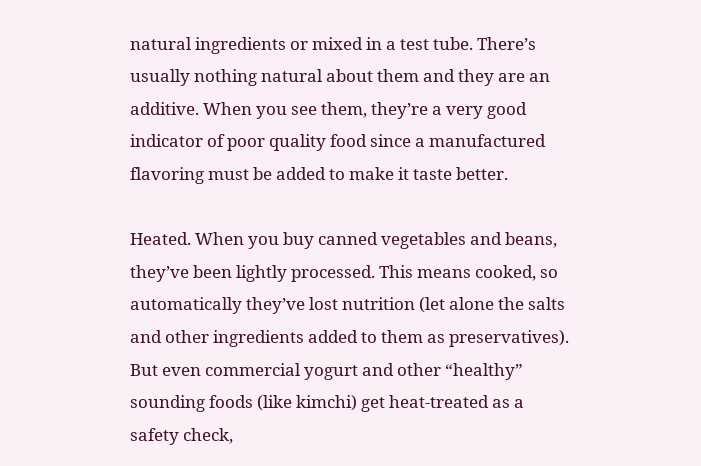natural ingredients or mixed in a test tube. There’s usually nothing natural about them and they are an additive. When you see them, they’re a very good indicator of poor quality food since a manufactured flavoring must be added to make it taste better.

Heated. When you buy canned vegetables and beans, they’ve been lightly processed. This means cooked, so automatically they’ve lost nutrition (let alone the salts and other ingredients added to them as preservatives). But even commercial yogurt and other “healthy” sounding foods (like kimchi) get heat-treated as a safety check,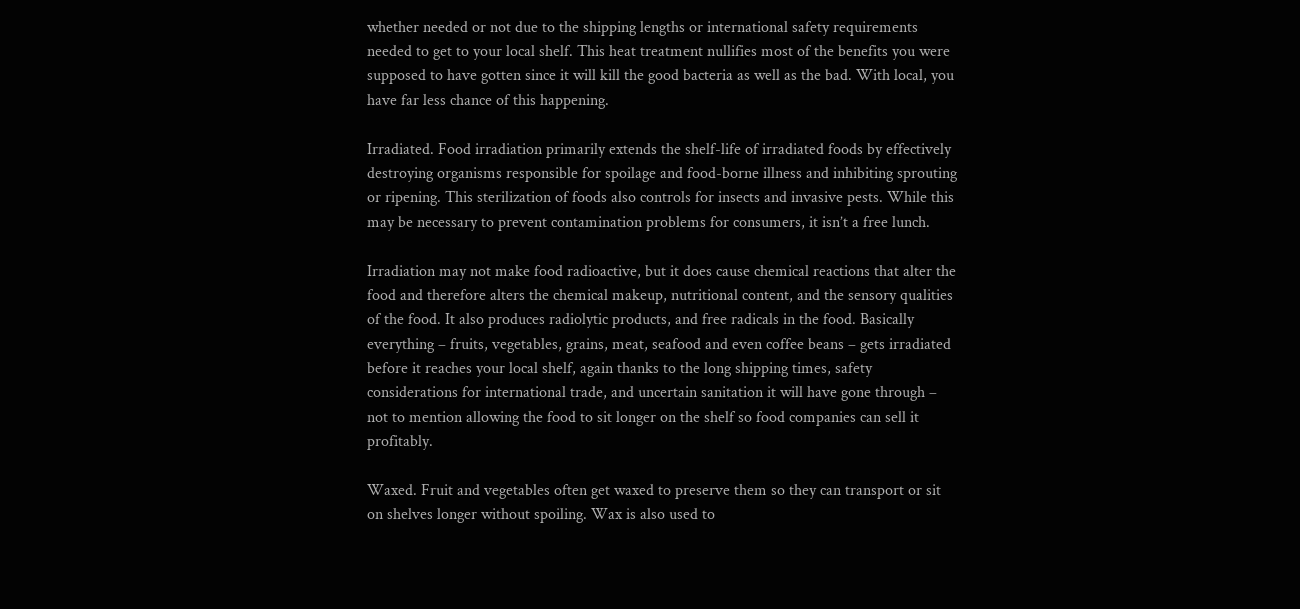whether needed or not due to the shipping lengths or international safety requirements needed to get to your local shelf. This heat treatment nullifies most of the benefits you were supposed to have gotten since it will kill the good bacteria as well as the bad. With local, you have far less chance of this happening.

Irradiated. Food irradiation primarily extends the shelf-life of irradiated foods by effectively destroying organisms responsible for spoilage and food-borne illness and inhibiting sprouting or ripening. This sterilization of foods also controls for insects and invasive pests. While this may be necessary to prevent contamination problems for consumers, it isn’t a free lunch.

Irradiation may not make food radioactive, but it does cause chemical reactions that alter the food and therefore alters the chemical makeup, nutritional content, and the sensory qualities of the food. It also produces radiolytic products, and free radicals in the food. Basically everything – fruits, vegetables, grains, meat, seafood and even coffee beans – gets irradiated before it reaches your local shelf, again thanks to the long shipping times, safety considerations for international trade, and uncertain sanitation it will have gone through – not to mention allowing the food to sit longer on the shelf so food companies can sell it profitably.

Waxed. Fruit and vegetables often get waxed to preserve them so they can transport or sit on shelves longer without spoiling. Wax is also used to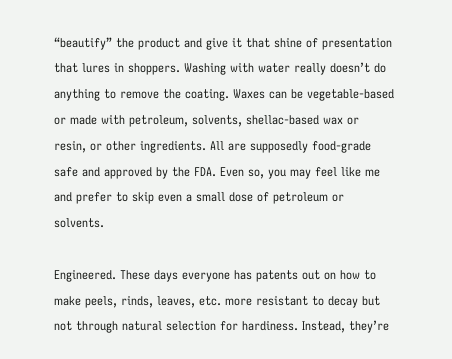“beautify” the product and give it that shine of presentation that lures in shoppers. Washing with water really doesn’t do anything to remove the coating. Waxes can be vegetable-based or made with petroleum, solvents, shellac-based wax or resin, or other ingredients. All are supposedly food-grade safe and approved by the FDA. Even so, you may feel like me and prefer to skip even a small dose of petroleum or solvents.

Engineered. These days everyone has patents out on how to make peels, rinds, leaves, etc. more resistant to decay but not through natural selection for hardiness. Instead, they’re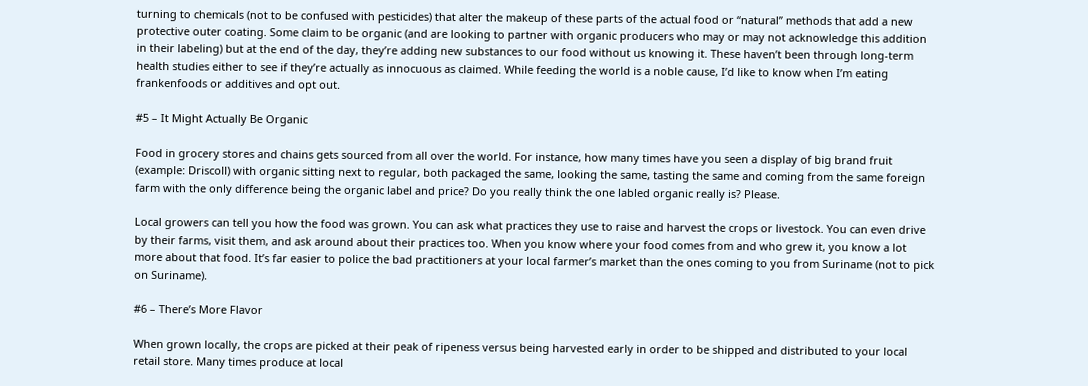turning to chemicals (not to be confused with pesticides) that alter the makeup of these parts of the actual food or “natural” methods that add a new protective outer coating. Some claim to be organic (and are looking to partner with organic producers who may or may not acknowledge this addition in their labeling) but at the end of the day, they’re adding new substances to our food without us knowing it. These haven’t been through long-term health studies either to see if they’re actually as innocuous as claimed. While feeding the world is a noble cause, I’d like to know when I’m eating frankenfoods or additives and opt out.

#5 – It Might Actually Be Organic

Food in grocery stores and chains gets sourced from all over the world. For instance, how many times have you seen a display of big brand fruit (example: Driscoll) with organic sitting next to regular, both packaged the same, looking the same, tasting the same and coming from the same foreign farm with the only difference being the organic label and price? Do you really think the one labled organic really is? Please.

Local growers can tell you how the food was grown. You can ask what practices they use to raise and harvest the crops or livestock. You can even drive by their farms, visit them, and ask around about their practices too. When you know where your food comes from and who grew it, you know a lot more about that food. It’s far easier to police the bad practitioners at your local farmer’s market than the ones coming to you from Suriname (not to pick on Suriname).

#6 – There’s More Flavor

When grown locally, the crops are picked at their peak of ripeness versus being harvested early in order to be shipped and distributed to your local retail store. Many times produce at local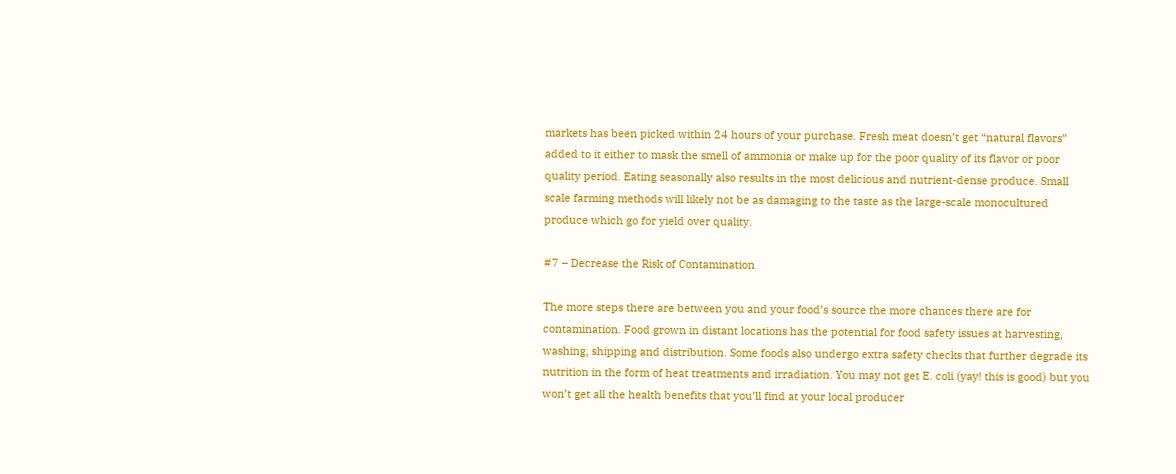markets has been picked within 24 hours of your purchase. Fresh meat doesn’t get “natural flavors” added to it either to mask the smell of ammonia or make up for the poor quality of its flavor or poor quality period. Eating seasonally also results in the most delicious and nutrient-dense produce. Small scale farming methods will likely not be as damaging to the taste as the large-scale monocultured produce which go for yield over quality.

#7 – Decrease the Risk of Contamination

The more steps there are between you and your food’s source the more chances there are for contamination. Food grown in distant locations has the potential for food safety issues at harvesting, washing, shipping and distribution. Some foods also undergo extra safety checks that further degrade its nutrition in the form of heat treatments and irradiation. You may not get E. coli (yay! this is good) but you won’t get all the health benefits that you’ll find at your local producer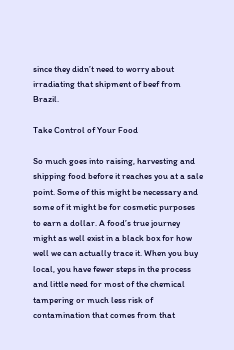since they didn’t need to worry about irradiating that shipment of beef from Brazil.

Take Control of Your Food

So much goes into raising, harvesting and shipping food before it reaches you at a sale point. Some of this might be necessary and some of it might be for cosmetic purposes to earn a dollar. A food’s true journey might as well exist in a black box for how well we can actually trace it. When you buy local, you have fewer steps in the process and little need for most of the chemical tampering or much less risk of contamination that comes from that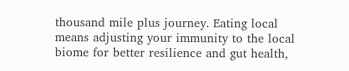thousand mile plus journey. Eating local means adjusting your immunity to the local biome for better resilience and gut health,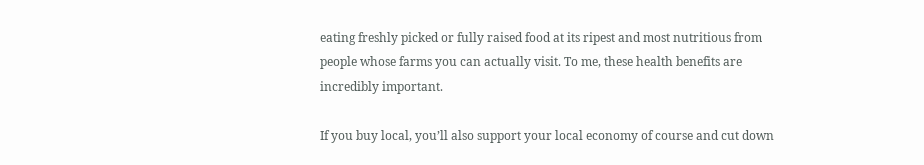eating freshly picked or fully raised food at its ripest and most nutritious from people whose farms you can actually visit. To me, these health benefits are incredibly important.

If you buy local, you’ll also support your local economy of course and cut down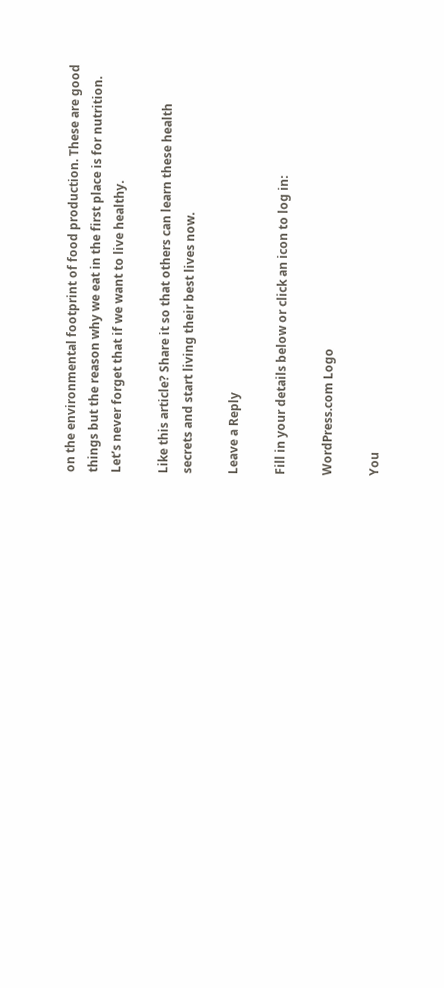on the environmental footprint of food production. These are good things but the reason why we eat in the first place is for nutrition. Let’s never forget that if we want to live healthy.

Like this article? Share it so that others can learn these health secrets and start living their best lives now.

Leave a Reply

Fill in your details below or click an icon to log in:

WordPress.com Logo

You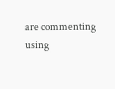are commenting using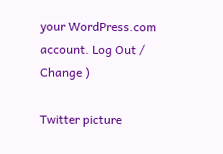your WordPress.com account. Log Out /  Change )

Twitter picture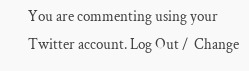You are commenting using your Twitter account. Log Out /  Change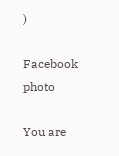)

Facebook photo

You are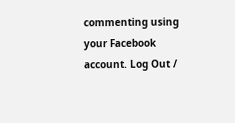commenting using your Facebook account. Log Out /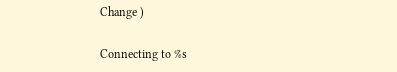Change )

Connecting to %s